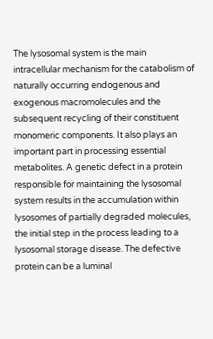The lysosomal system is the main intracellular mechanism for the catabolism of naturally occurring endogenous and exogenous macromolecules and the subsequent recycling of their constituent monomeric components. It also plays an important part in processing essential metabolites. A genetic defect in a protein responsible for maintaining the lysosomal system results in the accumulation within lysosomes of partially degraded molecules, the initial step in the process leading to a lysosomal storage disease. The defective protein can be a luminal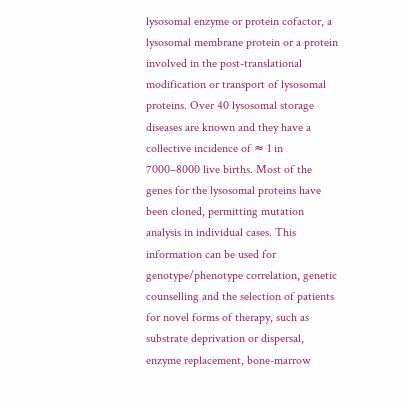lysosomal enzyme or protein cofactor, a lysosomal membrane protein or a protein involved in the post-translational modification or transport of lysosomal proteins. Over 40 lysosomal storage diseases are known and they have a collective incidence of ≈ 1 in 7000–8000 live births. Most of the genes for the lysosomal proteins have been cloned, permitting mutation analysis in individual cases. This information can be used for genotype/phenotype correlation, genetic counselling and the selection of patients for novel forms of therapy, such as substrate deprivation or dispersal, enzyme replacement, bone-marrow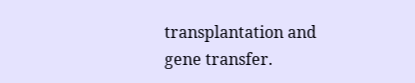transplantation and gene transfer.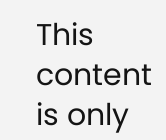This content is only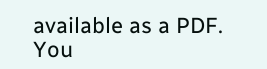available as a PDF.
You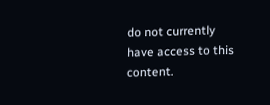do not currently have access to this content.